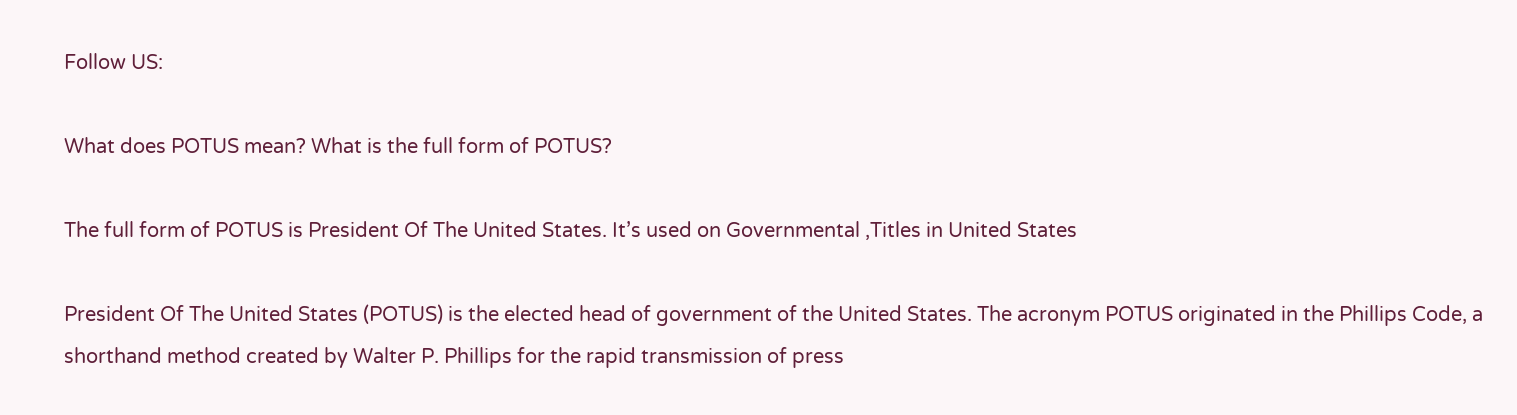Follow US:

What does POTUS mean? What is the full form of POTUS?

The full form of POTUS is President Of The United States. It’s used on Governmental ,Titles in United States

President Of The United States (POTUS) is the elected head of government of the United States. The acronym POTUS originated in the Phillips Code, a shorthand method created by Walter P. Phillips for the rapid transmission of press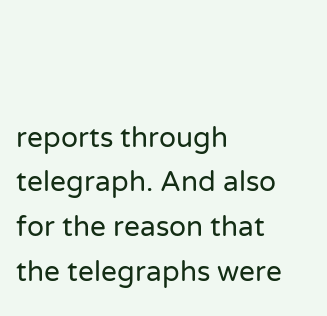reports through telegraph. And also for the reason that the telegraphs were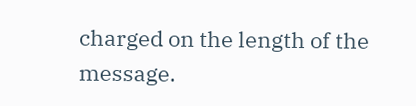charged on the length of the message.